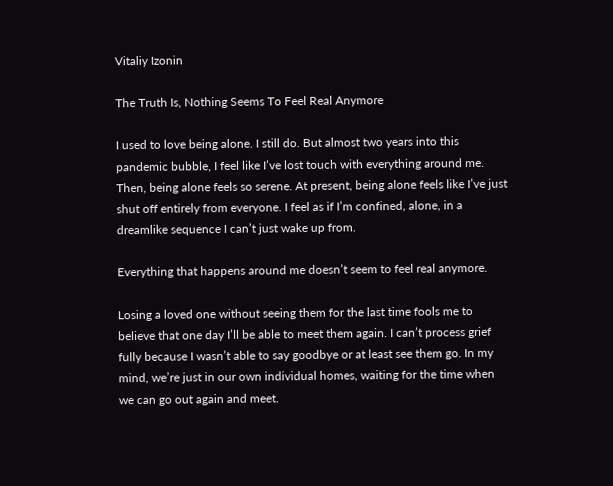Vitaliy Izonin

The Truth Is, Nothing Seems To Feel Real Anymore

I used to love being alone. I still do. But almost two years into this pandemic bubble, I feel like I’ve lost touch with everything around me. Then, being alone feels so serene. At present, being alone feels like I’ve just shut off entirely from everyone. I feel as if I’m confined, alone, in a dreamlike sequence I can’t just wake up from.

Everything that happens around me doesn’t seem to feel real anymore.

Losing a loved one without seeing them for the last time fools me to believe that one day I’ll be able to meet them again. I can’t process grief fully because I wasn’t able to say goodbye or at least see them go. In my mind, we’re just in our own individual homes, waiting for the time when we can go out again and meet.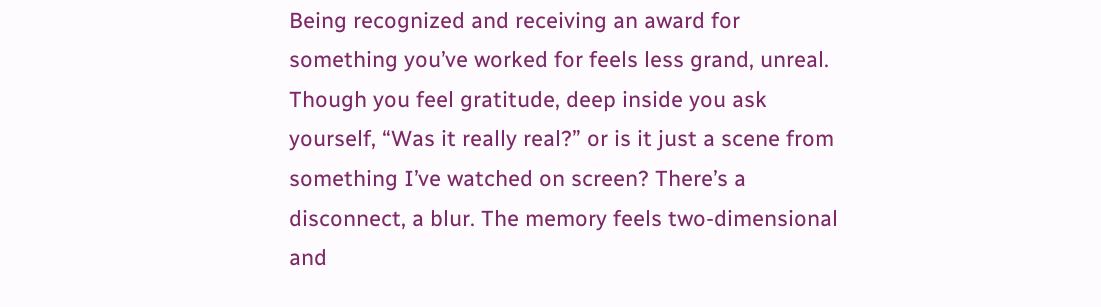Being recognized and receiving an award for something you’ve worked for feels less grand, unreal. Though you feel gratitude, deep inside you ask yourself, “Was it really real?” or is it just a scene from something I’ve watched on screen? There’s a disconnect, a blur. The memory feels two-dimensional and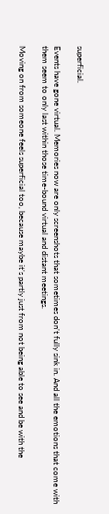superficial.

Events have gone virtual. Memories now are only screenshots that sometimes don’t fully sink in. And all the emotions that come with them seem to only last within those time-bound virtual and distant meetings.

Moving on from someone feels superficial too, because maybe it’s partly just from not being able to see and be with the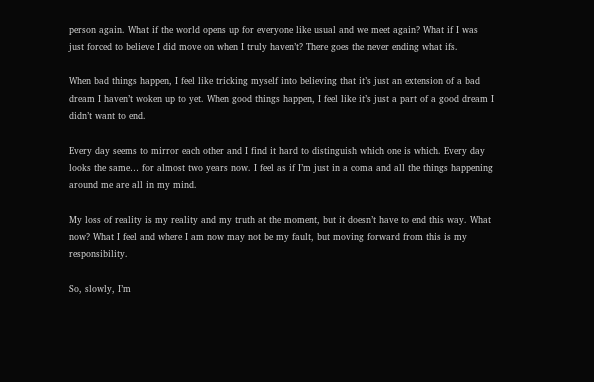person again. What if the world opens up for everyone like usual and we meet again? What if I was just forced to believe I did move on when I truly haven’t? There goes the never ending what ifs.

When bad things happen, I feel like tricking myself into believing that it’s just an extension of a bad dream I haven’t woken up to yet. When good things happen, I feel like it’s just a part of a good dream I didn’t want to end.

Every day seems to mirror each other and I find it hard to distinguish which one is which. Every day looks the same… for almost two years now. I feel as if I’m just in a coma and all the things happening around me are all in my mind.

My loss of reality is my reality and my truth at the moment, but it doesn’t have to end this way. What now? What I feel and where I am now may not be my fault, but moving forward from this is my responsibility.

So, slowly, I’m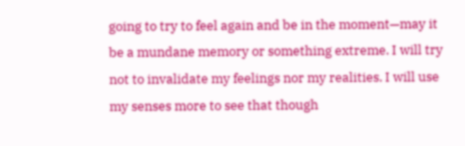going to try to feel again and be in the moment—may it be a mundane memory or something extreme. I will try not to invalidate my feelings nor my realities. I will use my senses more to see that though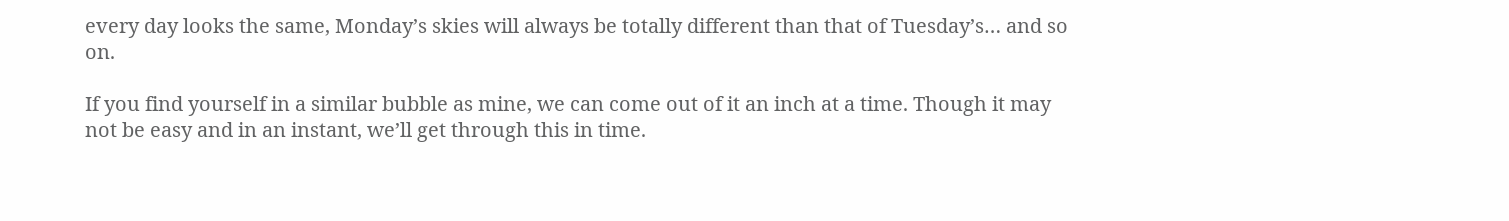every day looks the same, Monday’s skies will always be totally different than that of Tuesday’s… and so on.

If you find yourself in a similar bubble as mine, we can come out of it an inch at a time. Though it may not be easy and in an instant, we’ll get through this in time.